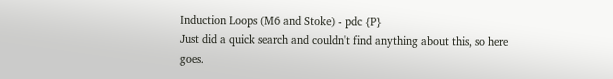Induction Loops (M6 and Stoke) - pdc {P}
Just did a quick search and couldn't find anything about this, so here goes.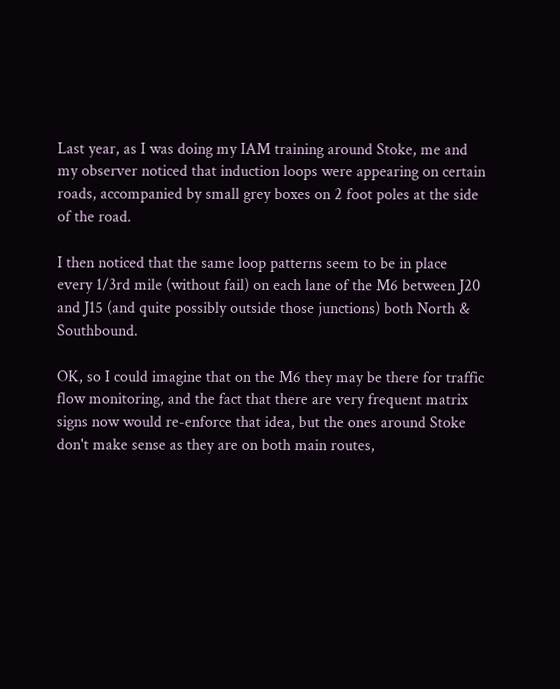Last year, as I was doing my IAM training around Stoke, me and my observer noticed that induction loops were appearing on certain roads, accompanied by small grey boxes on 2 foot poles at the side of the road.

I then noticed that the same loop patterns seem to be in place every 1/3rd mile (without fail) on each lane of the M6 between J20 and J15 (and quite possibly outside those junctions) both North & Southbound.

OK, so I could imagine that on the M6 they may be there for traffic flow monitoring, and the fact that there are very frequent matrix signs now would re-enforce that idea, but the ones around Stoke don't make sense as they are on both main routes,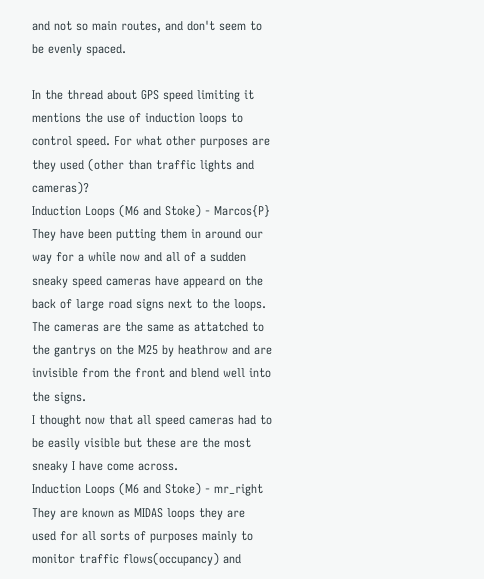and not so main routes, and don't seem to be evenly spaced.

In the thread about GPS speed limiting it mentions the use of induction loops to control speed. For what other purposes are they used (other than traffic lights and cameras)?
Induction Loops (M6 and Stoke) - Marcos{P}
They have been putting them in around our way for a while now and all of a sudden sneaky speed cameras have appeard on the back of large road signs next to the loops.
The cameras are the same as attatched to the gantrys on the M25 by heathrow and are invisible from the front and blend well into the signs.
I thought now that all speed cameras had to be easily visible but these are the most sneaky I have come across.
Induction Loops (M6 and Stoke) - mr_right
They are known as MIDAS loops they are used for all sorts of purposes mainly to monitor traffic flows(occupancy) and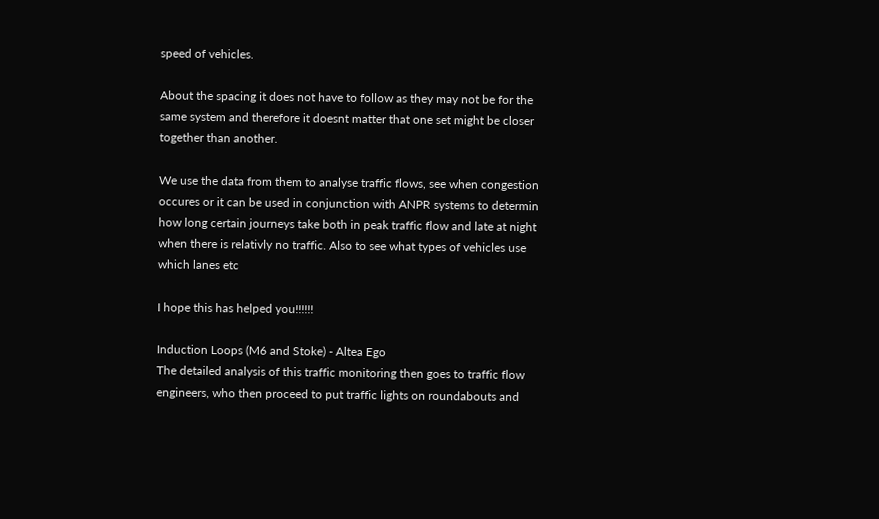speed of vehicles.

About the spacing it does not have to follow as they may not be for the same system and therefore it doesnt matter that one set might be closer together than another.

We use the data from them to analyse traffic flows, see when congestion occures or it can be used in conjunction with ANPR systems to determin how long certain journeys take both in peak traffic flow and late at night when there is relativly no traffic. Also to see what types of vehicles use which lanes etc

I hope this has helped you!!!!!!

Induction Loops (M6 and Stoke) - Altea Ego
The detailed analysis of this traffic monitoring then goes to traffic flow engineers, who then proceed to put traffic lights on roundabouts and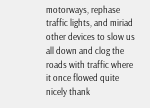motorways, rephase traffic lights, and miriad other devices to slow us all down and clog the roads with traffic where it once flowed quite nicely thank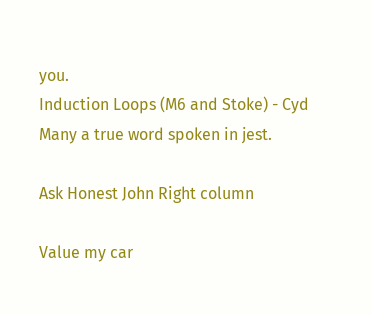you.
Induction Loops (M6 and Stoke) - Cyd
Many a true word spoken in jest.

Ask Honest John Right column

Value my car